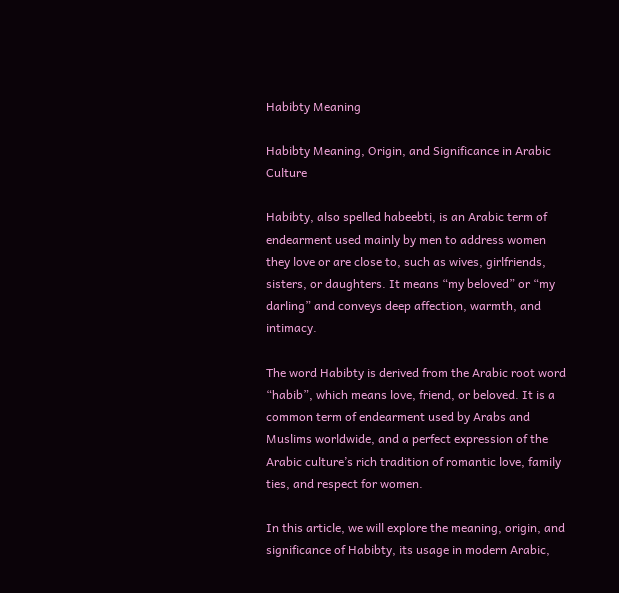Habibty Meaning

Habibty Meaning, Origin, and Significance in Arabic Culture

Habibty, also spelled habeebti, is an Arabic term of endearment used mainly by men to address women they love or are close to, such as wives, girlfriends, sisters, or daughters. It means “my beloved” or “my darling” and conveys deep affection, warmth, and intimacy.

The word Habibty is derived from the Arabic root word “habib”, which means love, friend, or beloved. It is a common term of endearment used by Arabs and Muslims worldwide, and a perfect expression of the Arabic culture’s rich tradition of romantic love, family ties, and respect for women.

In this article, we will explore the meaning, origin, and significance of Habibty, its usage in modern Arabic,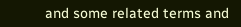and some related terms and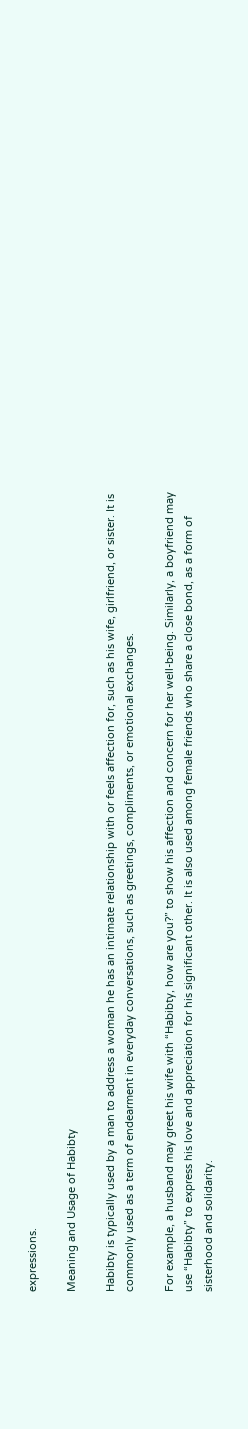expressions.

Meaning and Usage of Habibty

Habibty is typically used by a man to address a woman he has an intimate relationship with or feels affection for, such as his wife, girlfriend, or sister. It is commonly used as a term of endearment in everyday conversations, such as greetings, compliments, or emotional exchanges.

For example, a husband may greet his wife with “Habibty, how are you?” to show his affection and concern for her well-being. Similarly, a boyfriend may use “Habibty” to express his love and appreciation for his significant other. It is also used among female friends who share a close bond, as a form of sisterhood and solidarity.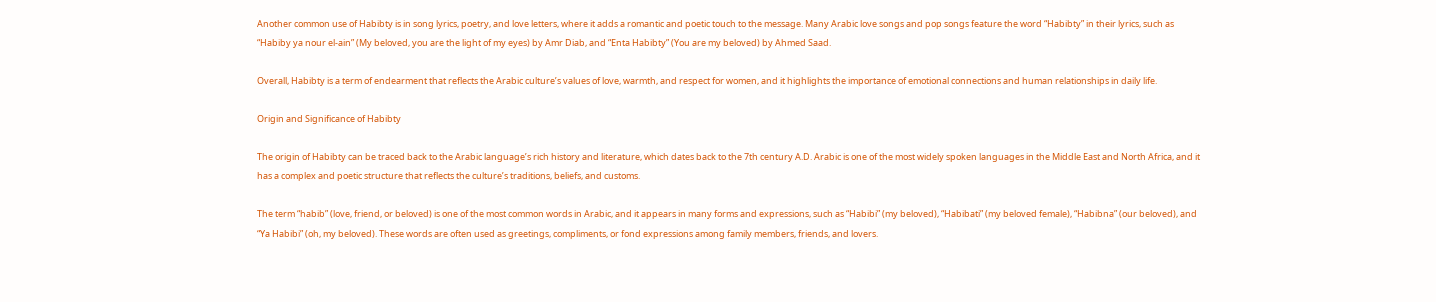Another common use of Habibty is in song lyrics, poetry, and love letters, where it adds a romantic and poetic touch to the message. Many Arabic love songs and pop songs feature the word “Habibty” in their lyrics, such as “Habiby ya nour el-ain” (My beloved, you are the light of my eyes) by Amr Diab, and “Enta Habibty” (You are my beloved) by Ahmed Saad.

Overall, Habibty is a term of endearment that reflects the Arabic culture’s values of love, warmth, and respect for women, and it highlights the importance of emotional connections and human relationships in daily life.

Origin and Significance of Habibty

The origin of Habibty can be traced back to the Arabic language’s rich history and literature, which dates back to the 7th century A.D. Arabic is one of the most widely spoken languages in the Middle East and North Africa, and it has a complex and poetic structure that reflects the culture’s traditions, beliefs, and customs.

The term “habib” (love, friend, or beloved) is one of the most common words in Arabic, and it appears in many forms and expressions, such as “Habibi” (my beloved), “Habibati” (my beloved female), “Habibna” (our beloved), and “Ya Habibi” (oh, my beloved). These words are often used as greetings, compliments, or fond expressions among family members, friends, and lovers.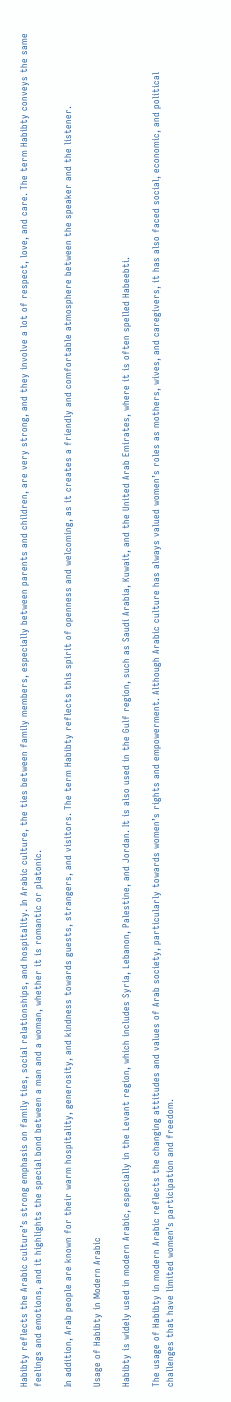Habibty reflects the Arabic culture’s strong emphasis on family ties, social relationships, and hospitality. In Arabic culture, the ties between family members, especially between parents and children, are very strong, and they involve a lot of respect, love, and care. The term Habibty conveys the same feelings and emotions, and it highlights the special bond between a man and a woman, whether it is romantic or platonic.

In addition, Arab people are known for their warm hospitality, generosity, and kindness towards guests, strangers, and visitors. The term Habibty reflects this spirit of openness and welcoming, as it creates a friendly and comfortable atmosphere between the speaker and the listener.

Usage of Habibty in Modern Arabic

Habibty is widely used in modern Arabic, especially in the Levant region, which includes Syria, Lebanon, Palestine, and Jordan. It is also used in the Gulf region, such as Saudi Arabia, Kuwait, and the United Arab Emirates, where it is often spelled Habeebti.

The usage of Habibty in modern Arabic reflects the changing attitudes and values of Arab society, particularly towards women’s rights and empowerment. Although Arabic culture has always valued women’s roles as mothers, wives, and caregivers, it has also faced social, economic, and political challenges that have limited women’s participation and freedom.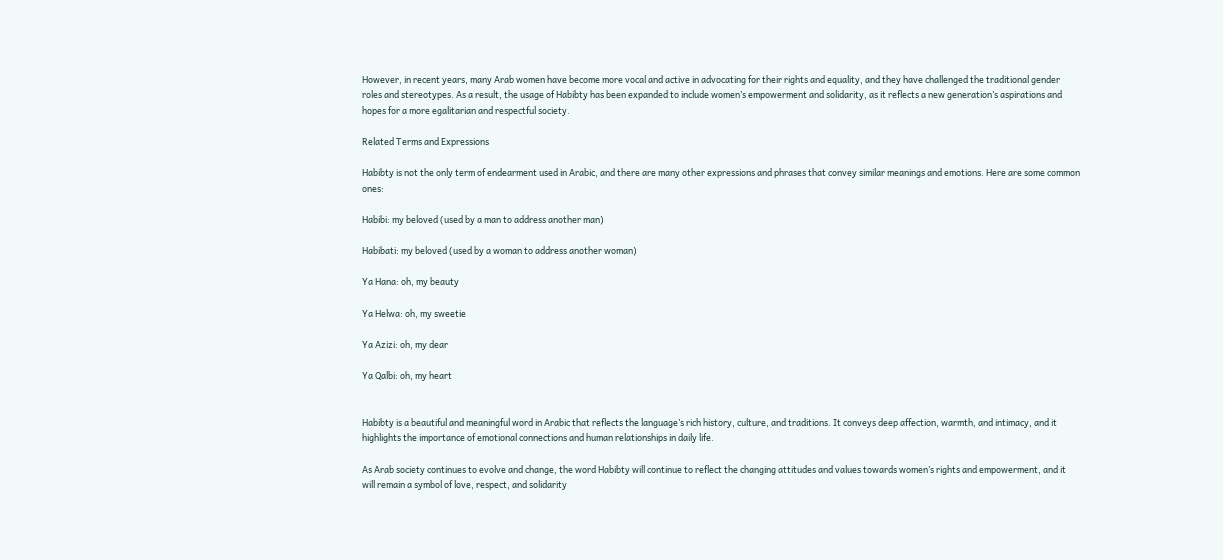However, in recent years, many Arab women have become more vocal and active in advocating for their rights and equality, and they have challenged the traditional gender roles and stereotypes. As a result, the usage of Habibty has been expanded to include women’s empowerment and solidarity, as it reflects a new generation’s aspirations and hopes for a more egalitarian and respectful society.

Related Terms and Expressions

Habibty is not the only term of endearment used in Arabic, and there are many other expressions and phrases that convey similar meanings and emotions. Here are some common ones:

Habibi: my beloved (used by a man to address another man)

Habibati: my beloved (used by a woman to address another woman)

Ya Hana: oh, my beauty

Ya Helwa: oh, my sweetie

Ya Azizi: oh, my dear

Ya Qalbi: oh, my heart


Habibty is a beautiful and meaningful word in Arabic that reflects the language’s rich history, culture, and traditions. It conveys deep affection, warmth, and intimacy, and it highlights the importance of emotional connections and human relationships in daily life.

As Arab society continues to evolve and change, the word Habibty will continue to reflect the changing attitudes and values towards women’s rights and empowerment, and it will remain a symbol of love, respect, and solidarity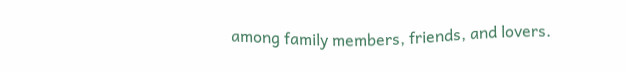among family members, friends, and lovers.